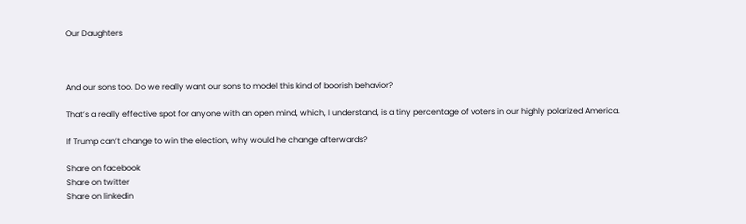Our Daughters



And our sons too. Do we really want our sons to model this kind of boorish behavior?

That’s a really effective spot for anyone with an open mind, which, I understand, is a tiny percentage of voters in our highly polarized America.

If Trump can’t change to win the election, why would he change afterwards?

Share on facebook
Share on twitter
Share on linkedin